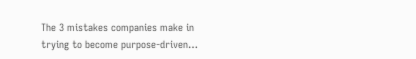The 3 mistakes companies make in trying to become purpose-driven…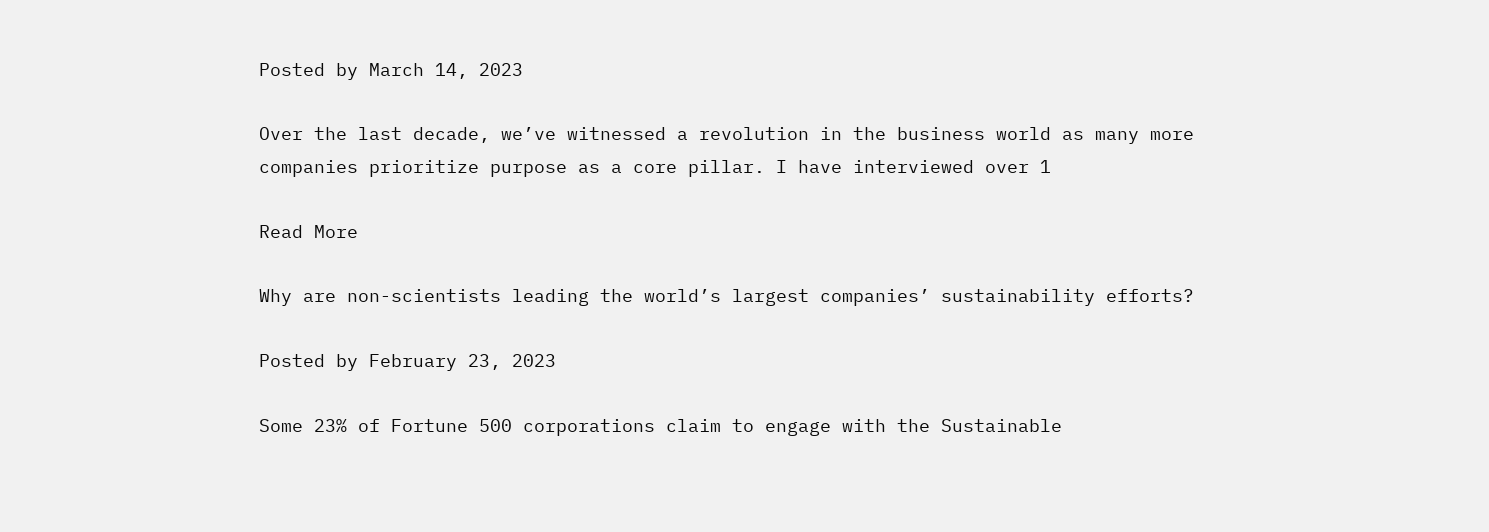Posted by March 14, 2023

Over the last decade, we’ve witnessed a revolution in the business world as many more companies prioritize purpose as a core pillar. I have interviewed over 1

Read More

Why are non-scientists leading the world’s largest companies’ sustainability efforts?

Posted by February 23, 2023

Some 23% of Fortune 500 corporations claim to engage with the Sustainable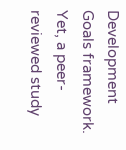Development Goals framework. Yet, a peer-reviewed study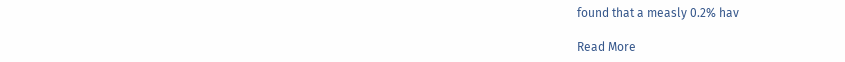found that a measly 0.2% hav

Read More